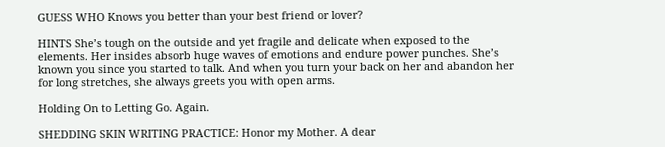GUESS WHO Knows you better than your best friend or lover?

HINTS She’s tough on the outside and yet fragile and delicate when exposed to the elements. Her insides absorb huge waves of emotions and endure power punches. She’s known you since you started to talk. And when you turn your back on her and abandon her for long stretches, she always greets you with open arms.

Holding On to Letting Go. Again.

SHEDDING SKIN WRITING PRACTICE: Honor my Mother. A dear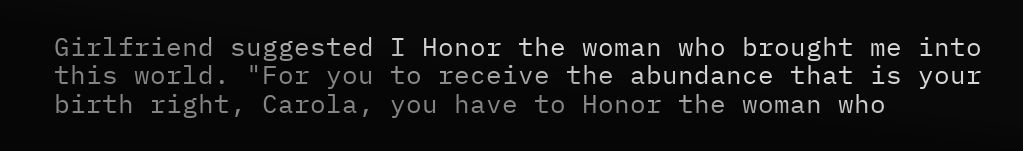Girlfriend suggested I Honor the woman who brought me into this world. "For you to receive the abundance that is your birth right, Carola, you have to Honor the woman who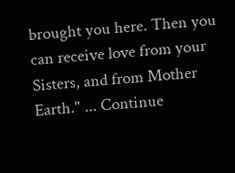brought you here. Then you can receive love from your Sisters, and from Mother Earth." ... Continue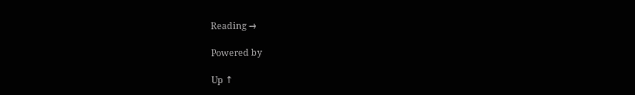Reading →

Powered by

Up ↑